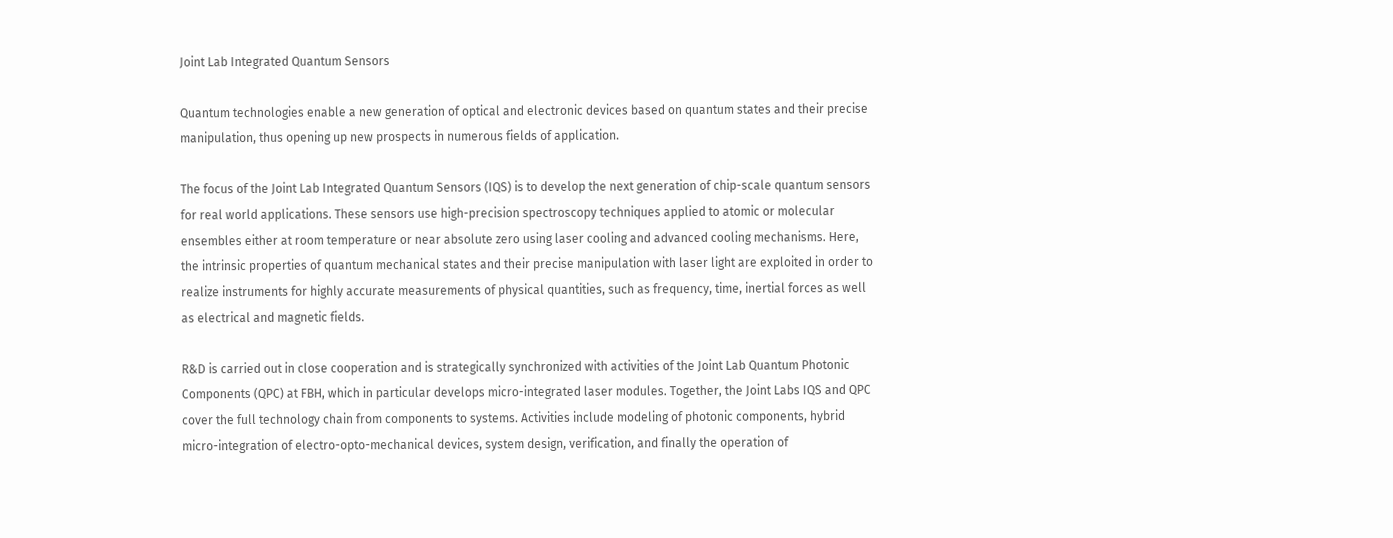Joint Lab Integrated Quantum Sensors

Quantum technologies enable a new generation of optical and electronic devices based on quantum states and their precise manipulation, thus opening up new prospects in numerous fields of application.

The focus of the Joint Lab Integrated Quantum Sensors (IQS) is to develop the next generation of chip-scale quantum sensors for real world applications. These sensors use high-precision spectroscopy techniques applied to atomic or molecular ensembles either at room temperature or near absolute zero using laser cooling and advanced cooling mechanisms. Here, the intrinsic properties of quantum mechanical states and their precise manipulation with laser light are exploited in order to realize instruments for highly accurate measurements of physical quantities, such as frequency, time, inertial forces as well as electrical and magnetic fields.

R&D is carried out in close cooperation and is strategically synchronized with activities of the Joint Lab Quantum Photonic Components (QPC) at FBH, which in particular develops micro-integrated laser modules. Together, the Joint Labs IQS and QPC cover the full technology chain from components to systems. Activities include modeling of photonic components, hybrid micro-integration of electro-opto-mechanical devices, system design, verification, and finally the operation of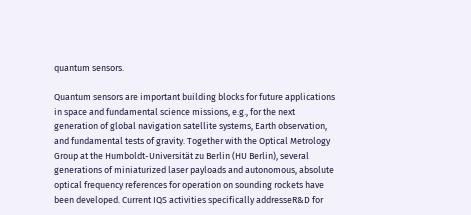quantum sensors.

Quantum sensors are important building blocks for future applications in space and fundamental science missions, e.g., for the next generation of global navigation satellite systems, Earth observation, and fundamental tests of gravity. Together with the Optical Metrology Group at the Humboldt-Universität zu Berlin (HU Berlin), several generations of miniaturized laser payloads and autonomous, absolute optical frequency references for operation on sounding rockets have been developed. Current IQS activities specifically addresseR&D for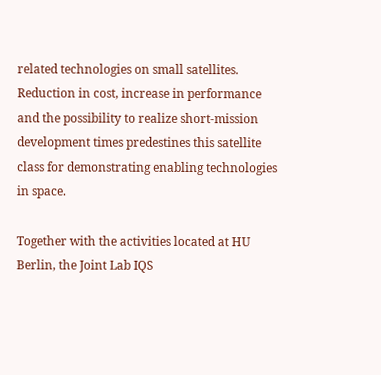related technologies on small satellites. Reduction in cost, increase in performance and the possibility to realize short-mission development times predestines this satellite class for demonstrating enabling technologies in space.

Together with the activities located at HU Berlin, the Joint Lab IQS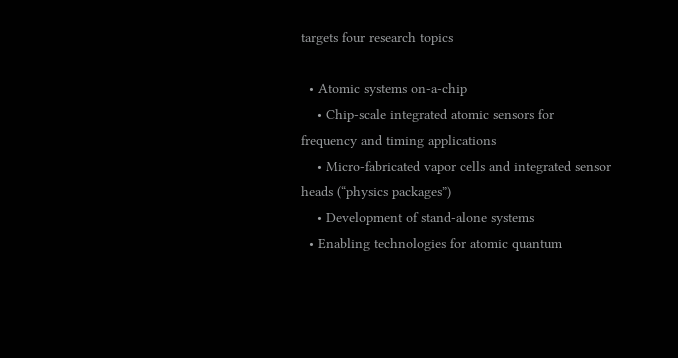targets four research topics

  • Atomic systems on-a-chip
    • Chip-scale integrated atomic sensors for frequency and timing applications
    • Micro-fabricated vapor cells and integrated sensor heads (“physics packages”)
    • Development of stand-alone systems
  • Enabling technologies for atomic quantum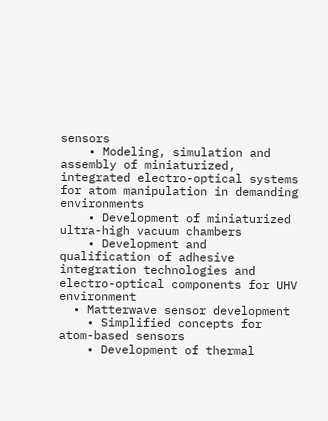sensors
    • Modeling, simulation and assembly of miniaturized, integrated electro-optical systems for atom manipulation in demanding environments
    • Development of miniaturized ultra-high vacuum chambers
    • Development and qualification of adhesive integration technologies and electro-optical components for UHV environment
  • Matterwave sensor development
    • Simplified concepts for atom-based sensors
    • Development of thermal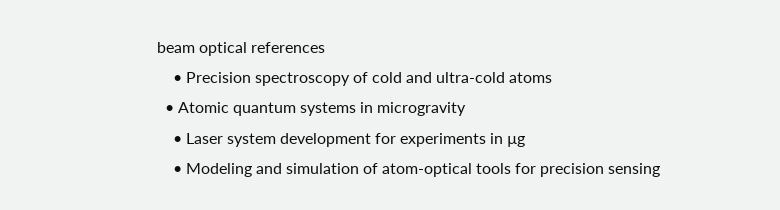beam optical references
    • Precision spectroscopy of cold and ultra-cold atoms
  • Atomic quantum systems in microgravity
    • Laser system development for experiments in µg
    • Modeling and simulation of atom-optical tools for precision sensing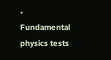• Fundamental physics tests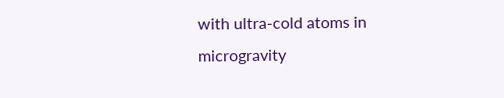with ultra-cold atoms in microgravity